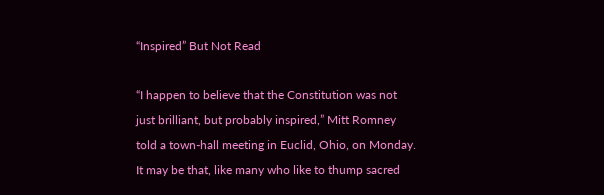“Inspired” But Not Read

“I happen to believe that the Constitution was not just brilliant, but probably inspired,” Mitt Romney told a town-hall meeting in Euclid, Ohio, on Monday. It may be that, like many who like to thump sacred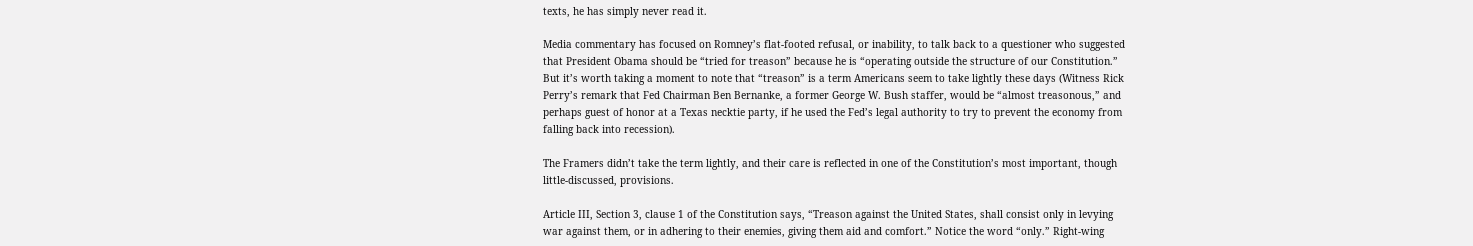texts, he has simply never read it.

Media commentary has focused on Romney’s flat-footed refusal, or inability, to talk back to a questioner who suggested that President Obama should be “tried for treason” because he is “operating outside the structure of our Constitution.” But it’s worth taking a moment to note that “treason” is a term Americans seem to take lightly these days (Witness Rick Perry’s remark that Fed Chairman Ben Bernanke, a former George W. Bush staffer, would be “almost treasonous,” and perhaps guest of honor at a Texas necktie party, if he used the Fed’s legal authority to try to prevent the economy from falling back into recession).

The Framers didn’t take the term lightly, and their care is reflected in one of the Constitution’s most important, though little-discussed, provisions.

Article III, Section 3, clause 1 of the Constitution says, “Treason against the United States, shall consist only in levying war against them, or in adhering to their enemies, giving them aid and comfort.” Notice the word “only.” Right-wing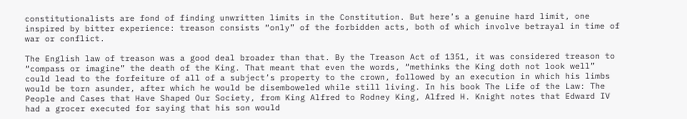constitutionalists are fond of finding unwritten limits in the Constitution. But here’s a genuine hard limit, one inspired by bitter experience: treason consists “only” of the forbidden acts, both of which involve betrayal in time of war or conflict.

The English law of treason was a good deal broader than that. By the Treason Act of 1351, it was considered treason to “compass or imagine” the death of the King. That meant that even the words, “methinks the King doth not look well” could lead to the forfeiture of all of a subject’s property to the crown, followed by an execution in which his limbs would be torn asunder, after which he would be disemboweled while still living. In his book The Life of the Law: The People and Cases that Have Shaped Our Society, from King Alfred to Rodney King, Alfred H. Knight notes that Edward IV had a grocer executed for saying that his son would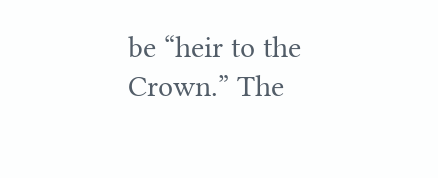be “heir to the Crown.” The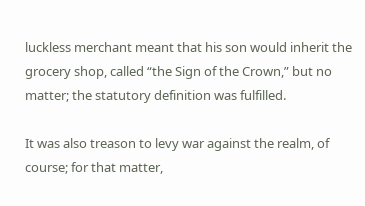luckless merchant meant that his son would inherit the grocery shop, called “the Sign of the Crown,” but no matter; the statutory definition was fulfilled.

It was also treason to levy war against the realm, of course; for that matter,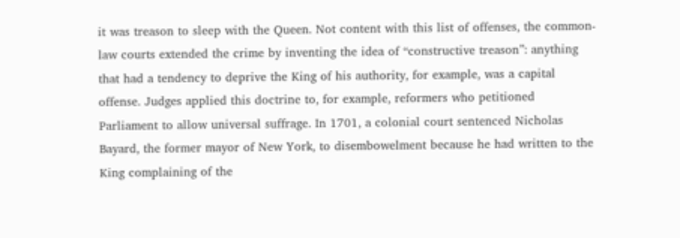it was treason to sleep with the Queen. Not content with this list of offenses, the common-law courts extended the crime by inventing the idea of “constructive treason”: anything that had a tendency to deprive the King of his authority, for example, was a capital offense. Judges applied this doctrine to, for example, reformers who petitioned Parliament to allow universal suffrage. In 1701, a colonial court sentenced Nicholas Bayard, the former mayor of New York, to disembowelment because he had written to the King complaining of the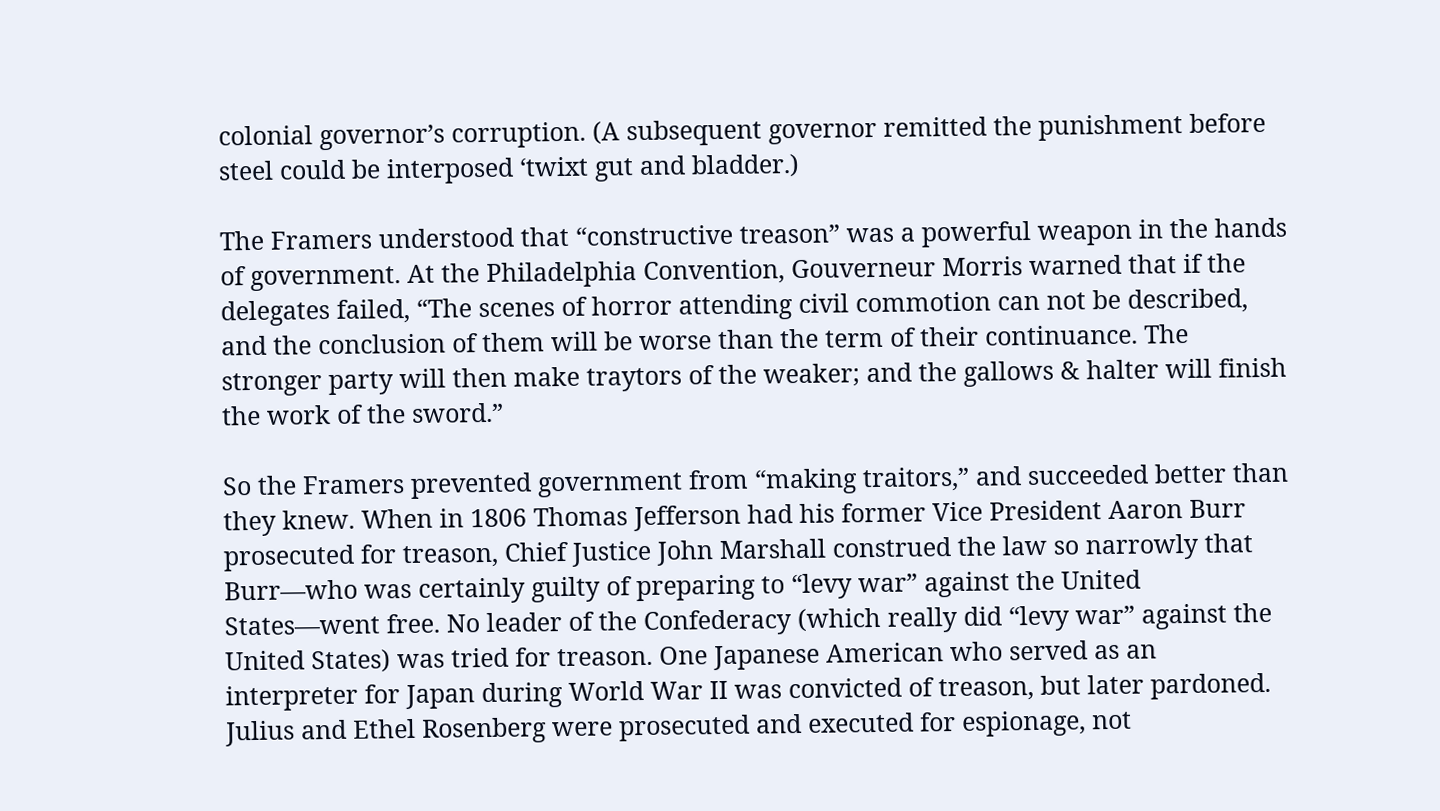colonial governor’s corruption. (A subsequent governor remitted the punishment before steel could be interposed ‘twixt gut and bladder.)

The Framers understood that “constructive treason” was a powerful weapon in the hands of government. At the Philadelphia Convention, Gouverneur Morris warned that if the delegates failed, “The scenes of horror attending civil commotion can not be described, and the conclusion of them will be worse than the term of their continuance. The stronger party will then make traytors of the weaker; and the gallows & halter will finish the work of the sword.”

So the Framers prevented government from “making traitors,” and succeeded better than they knew. When in 1806 Thomas Jefferson had his former Vice President Aaron Burr prosecuted for treason, Chief Justice John Marshall construed the law so narrowly that Burr—who was certainly guilty of preparing to “levy war” against the United States—went free. No leader of the Confederacy (which really did “levy war” against the United States) was tried for treason. One Japanese American who served as an interpreter for Japan during World War II was convicted of treason, but later pardoned. Julius and Ethel Rosenberg were prosecuted and executed for espionage, not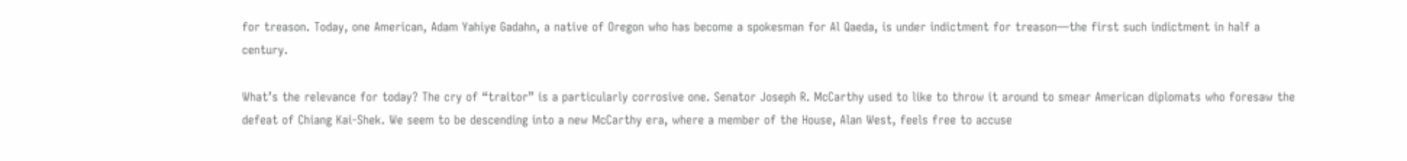for treason. Today, one American, Adam Yahiye Gadahn, a native of Oregon who has become a spokesman for Al Qaeda, is under indictment for treason—the first such indictment in half a century.

What’s the relevance for today? The cry of “traitor” is a particularly corrosive one. Senator Joseph R. McCarthy used to like to throw it around to smear American diplomats who foresaw the defeat of Chiang Kai-Shek. We seem to be descending into a new McCarthy era, where a member of the House, Alan West, feels free to accuse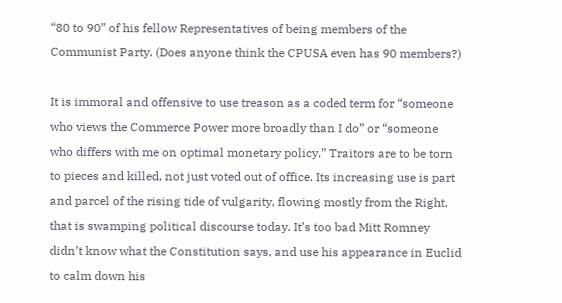“80 to 90” of his fellow Representatives of being members of the Communist Party. (Does anyone think the CPUSA even has 90 members?)

It is immoral and offensive to use treason as a coded term for “someone who views the Commerce Power more broadly than I do” or “someone who differs with me on optimal monetary policy.” Traitors are to be torn to pieces and killed, not just voted out of office. Its increasing use is part and parcel of the rising tide of vulgarity, flowing mostly from the Right, that is swamping political discourse today. It’s too bad Mitt Romney didn’t know what the Constitution says, and use his appearance in Euclid to calm down his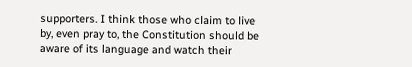supporters. I think those who claim to live by, even pray to, the Constitution should be aware of its language and watch their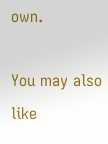own.

You may also like